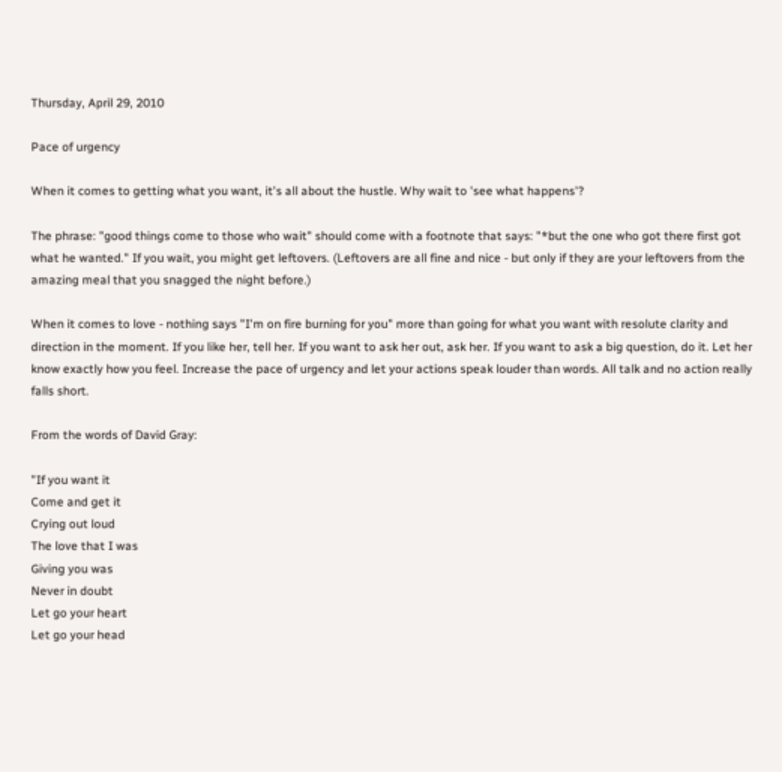Thursday, April 29, 2010

Pace of urgency

When it comes to getting what you want, it's all about the hustle. Why wait to 'see what happens'?

The phrase: "good things come to those who wait" should come with a footnote that says: "*but the one who got there first got what he wanted." If you wait, you might get leftovers. (Leftovers are all fine and nice - but only if they are your leftovers from the amazing meal that you snagged the night before.)

When it comes to love - nothing says "I'm on fire burning for you" more than going for what you want with resolute clarity and direction in the moment. If you like her, tell her. If you want to ask her out, ask her. If you want to ask a big question, do it. Let her know exactly how you feel. Increase the pace of urgency and let your actions speak louder than words. All talk and no action really falls short.

From the words of David Gray:

"If you want it
Come and get it
Crying out loud
The love that I was
Giving you was
Never in doubt
Let go your heart
Let go your head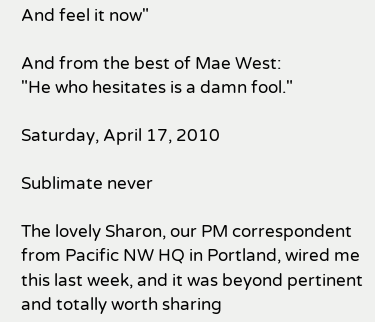And feel it now"

And from the best of Mae West:
"He who hesitates is a damn fool."

Saturday, April 17, 2010

Sublimate never

The lovely Sharon, our PM correspondent from Pacific NW HQ in Portland, wired me this last week, and it was beyond pertinent and totally worth sharing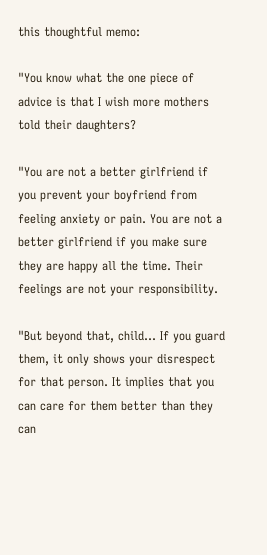this thoughtful memo:

"You know what the one piece of advice is that I wish more mothers told their daughters?

"You are not a better girlfriend if you prevent your boyfriend from feeling anxiety or pain. You are not a better girlfriend if you make sure they are happy all the time. Their feelings are not your responsibility.

"But beyond that, child... If you guard them, it only shows your disrespect for that person. It implies that you can care for them better than they can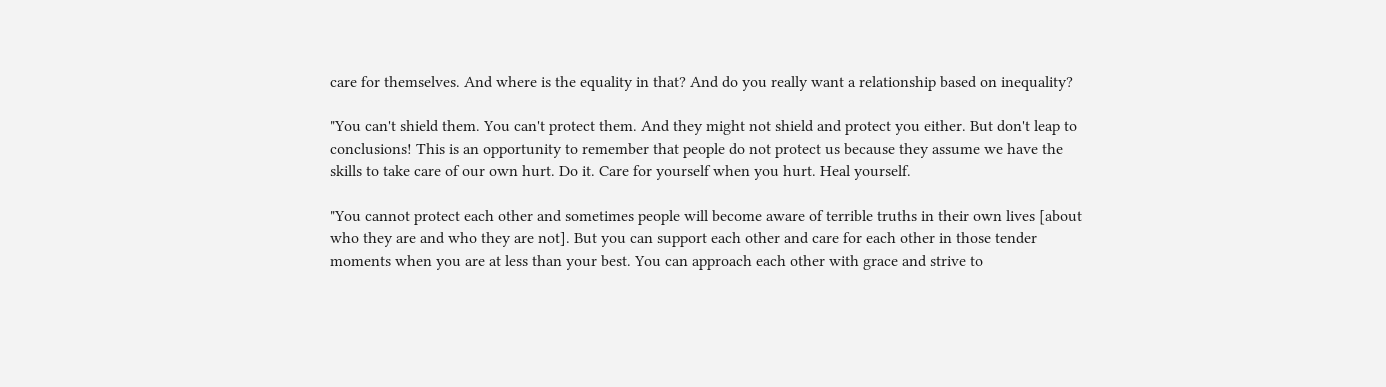care for themselves. And where is the equality in that? And do you really want a relationship based on inequality?

"You can't shield them. You can't protect them. And they might not shield and protect you either. But don't leap to conclusions! This is an opportunity to remember that people do not protect us because they assume we have the skills to take care of our own hurt. Do it. Care for yourself when you hurt. Heal yourself.

"You cannot protect each other and sometimes people will become aware of terrible truths in their own lives [about who they are and who they are not]. But you can support each other and care for each other in those tender moments when you are at less than your best. You can approach each other with grace and strive to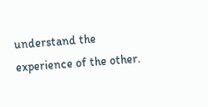understand the experience of the other.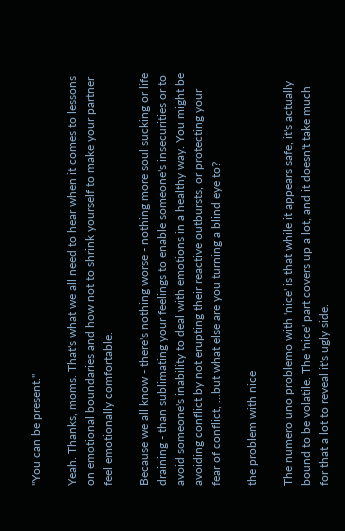"You can be present."

Yeah. Thanks, moms. That's what we all need to hear when it comes to lessons on emotional boundaries and how not to shrink yourself to make your partner feel emotionally comfortable.

Because we all know - there's nothing worse - nothing more soul sucking or life draining - than sublimating your feelings to enable someone's insecurities or to avoid someone's inability to deal with emotions in a healthy way. You might be avoiding conflict by not erupting their reactive outbursts, or protecting your fear of conflict, ...but what else are you turning a blind eye to?

the problem with nice

The numero uno problemo with 'nice' is that while it appears safe, it's actually bound to be volatile. The 'nice' part covers up a lot, and it doesn't take much for that a lot to reveal it's ugly side.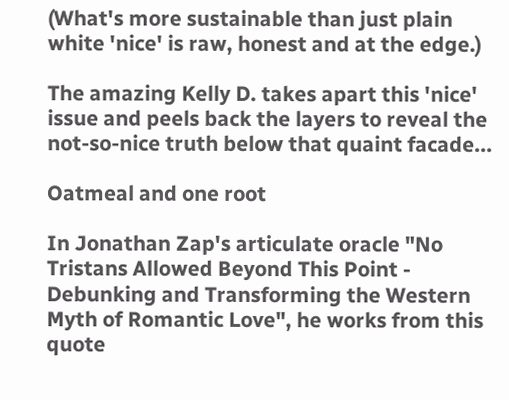(What's more sustainable than just plain white 'nice' is raw, honest and at the edge.)

The amazing Kelly D. takes apart this 'nice' issue and peels back the layers to reveal the not-so-nice truth below that quaint facade...

Oatmeal and one root

In Jonathan Zap's articulate oracle "No Tristans Allowed Beyond This Point - Debunking and Transforming the Western Myth of Romantic Love", he works from this quote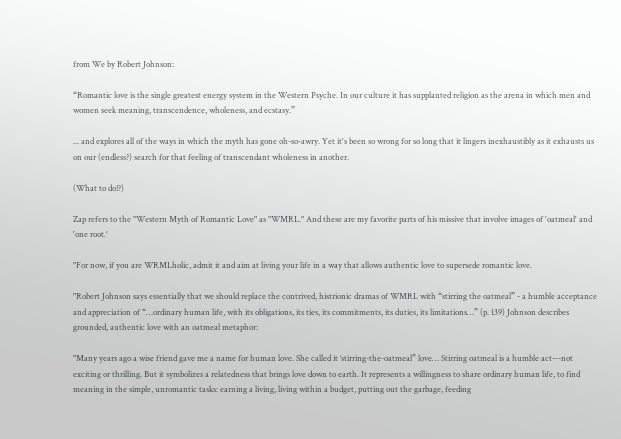from We by Robert Johnson:

“Romantic love is the single greatest energy system in the Western Psyche. In our culture it has supplanted religion as the arena in which men and women seek meaning, transcendence, wholeness, and ecstasy.”

... and explores all of the ways in which the myth has gone oh-so-awry. Yet it's been so wrong for so long that it lingers inexhaustibly as it exhausts us on our (endless?) search for that feeling of transcendant wholeness in another.

(What to do!?)

Zap refers to the "Western Myth of Romantic Love" as "WMRL." And these are my favorite parts of his missive that involve images of 'oatmeal' and 'one root.'

"For now, if you are WRMLholic, admit it and aim at living your life in a way that allows authentic love to supersede romantic love.

"Robert Johnson says essentially that we should replace the contrived, histrionic dramas of WMRL with “stirring the oatmeal” - a humble acceptance and appreciation of “…ordinary human life, with its obligations, its ties, its commitments, its duties, its limitations…” (p. 139) Johnson describes grounded, authentic love with an oatmeal metaphor:

"Many years ago a wise friend gave me a name for human love. She called it ‘stirring-the-oatmeal” love… Stirring oatmeal is a humble act---not exciting or thrilling. But it symbolizes a relatedness that brings love down to earth. It represents a willingness to share ordinary human life, to find meaning in the simple, unromantic tasks: earning a living, living within a budget, putting out the garbage, feeding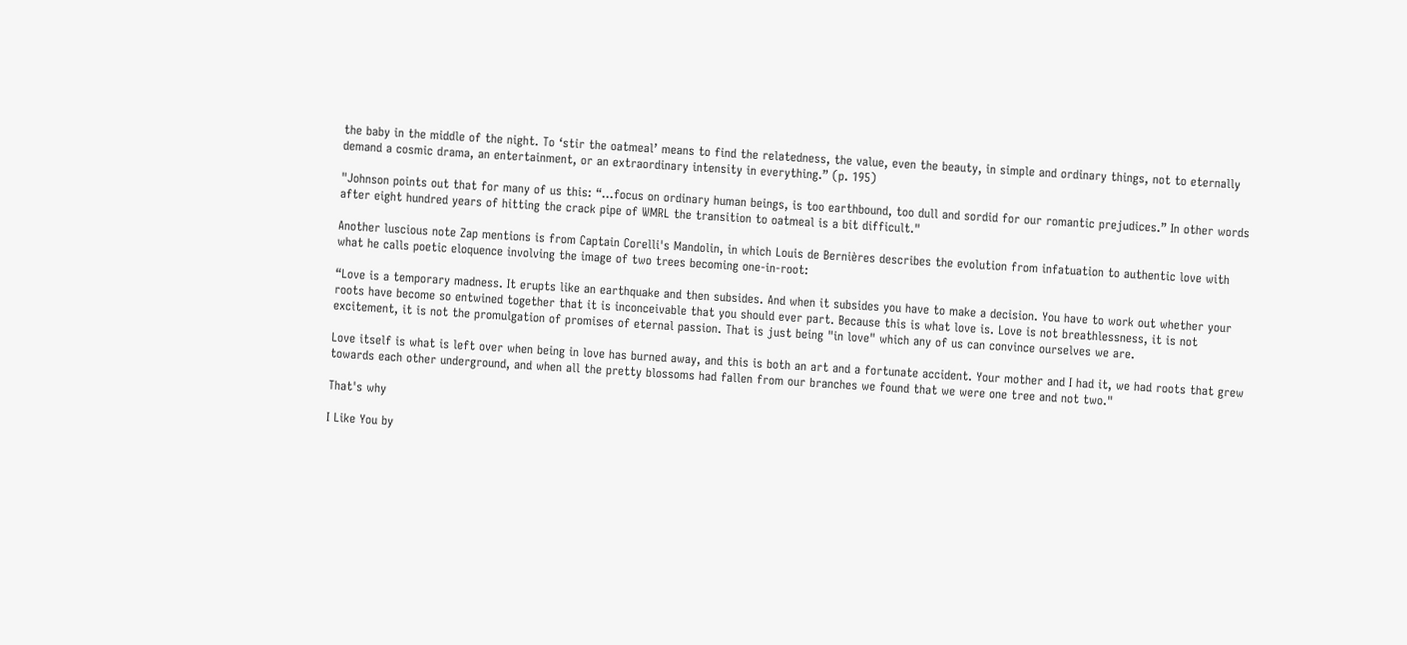the baby in the middle of the night. To ‘stir the oatmeal’ means to find the relatedness, the value, even the beauty, in simple and ordinary things, not to eternally demand a cosmic drama, an entertainment, or an extraordinary intensity in everything.” (p. 195)

"Johnson points out that for many of us this: “…focus on ordinary human beings, is too earthbound, too dull and sordid for our romantic prejudices.” In other words after eight hundred years of hitting the crack pipe of WMRL the transition to oatmeal is a bit difficult."

Another luscious note Zap mentions is from Captain Corelli's Mandolin, in which Louis de Bernières describes the evolution from infatuation to authentic love with what he calls poetic eloquence involving the image of two trees becoming one-in-root:

“Love is a temporary madness. It erupts like an earthquake and then subsides. And when it subsides you have to make a decision. You have to work out whether your roots have become so entwined together that it is inconceivable that you should ever part. Because this is what love is. Love is not breathlessness, it is not excitement, it is not the promulgation of promises of eternal passion. That is just being "in love" which any of us can convince ourselves we are.

Love itself is what is left over when being in love has burned away, and this is both an art and a fortunate accident. Your mother and I had it, we had roots that grew towards each other underground, and when all the pretty blossoms had fallen from our branches we found that we were one tree and not two."

That's why

I Like You by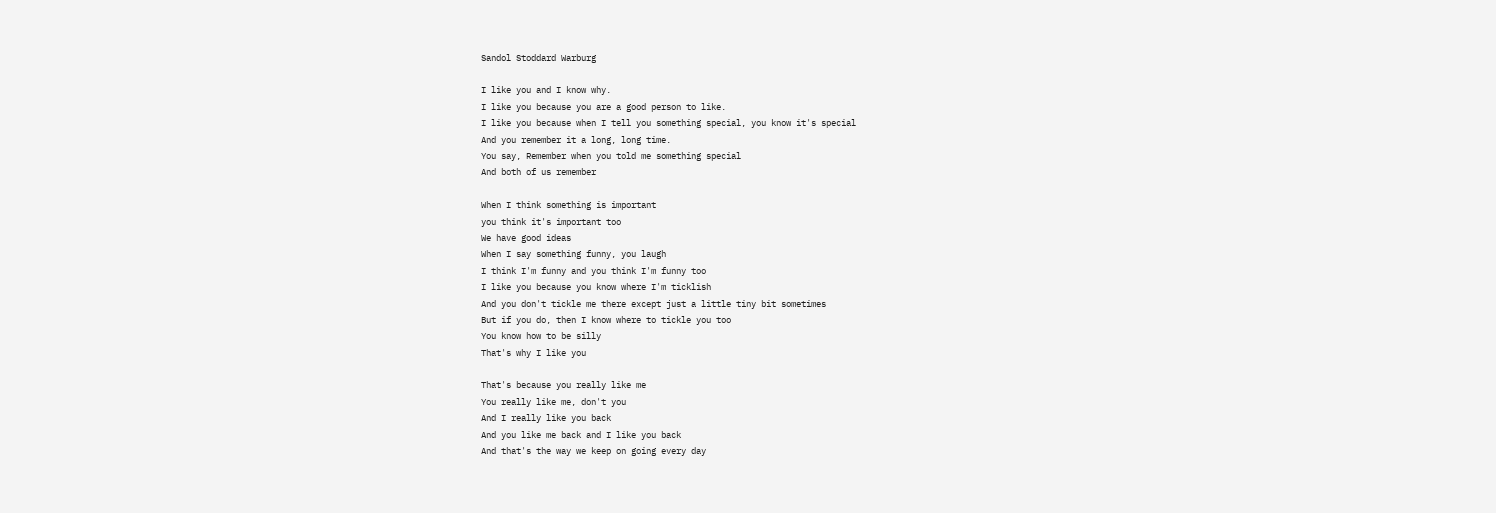Sandol Stoddard Warburg

I like you and I know why.
I like you because you are a good person to like.
I like you because when I tell you something special, you know it's special
And you remember it a long, long time.
You say, Remember when you told me something special
And both of us remember

When I think something is important
you think it's important too
We have good ideas
When I say something funny, you laugh
I think I'm funny and you think I'm funny too
I like you because you know where I'm ticklish
And you don't tickle me there except just a little tiny bit sometimes
But if you do, then I know where to tickle you too
You know how to be silly
That's why I like you

That's because you really like me
You really like me, don't you
And I really like you back
And you like me back and I like you back
And that's the way we keep on going every day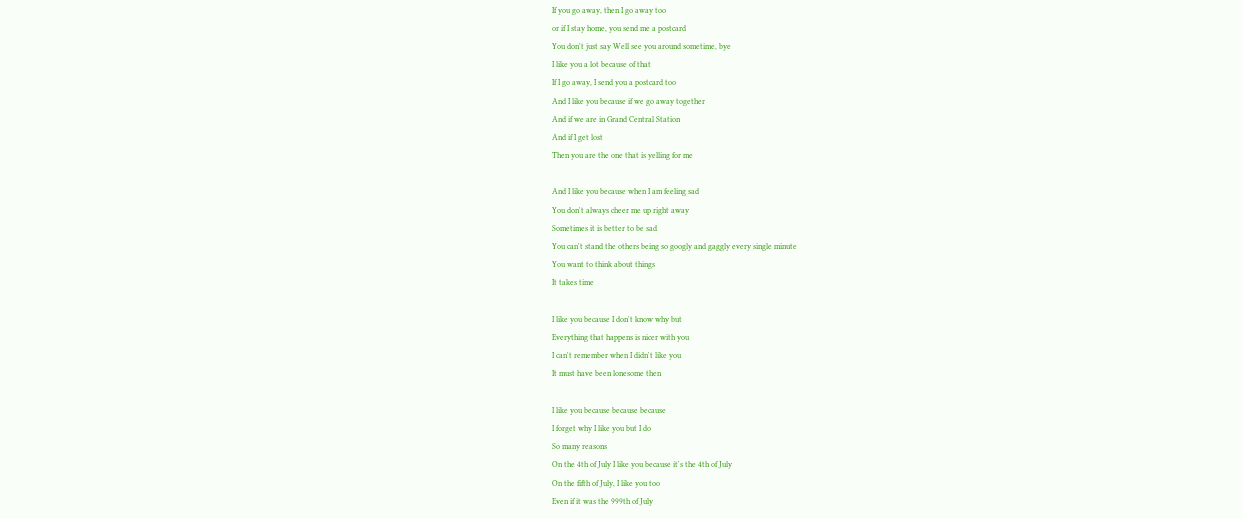If you go away, then I go away too
or if I stay home, you send me a postcard
You don't just say Well see you around sometime, bye
I like you a lot because of that
If I go away, I send you a postcard too
And I like you because if we go away together
And if we are in Grand Central Station
And if I get lost
Then you are the one that is yelling for me

And I like you because when I am feeling sad
You don't always cheer me up right away
Sometimes it is better to be sad
You can't stand the others being so googly and gaggly every single minute
You want to think about things
It takes time

I like you because I don't know why but
Everything that happens is nicer with you
I can't remember when I didn't like you
It must have been lonesome then

I like you because because because
I forget why I like you but I do
So many reasons
On the 4th of July I like you because it's the 4th of July
On the fifth of July, I like you too
Even if it was the 999th of July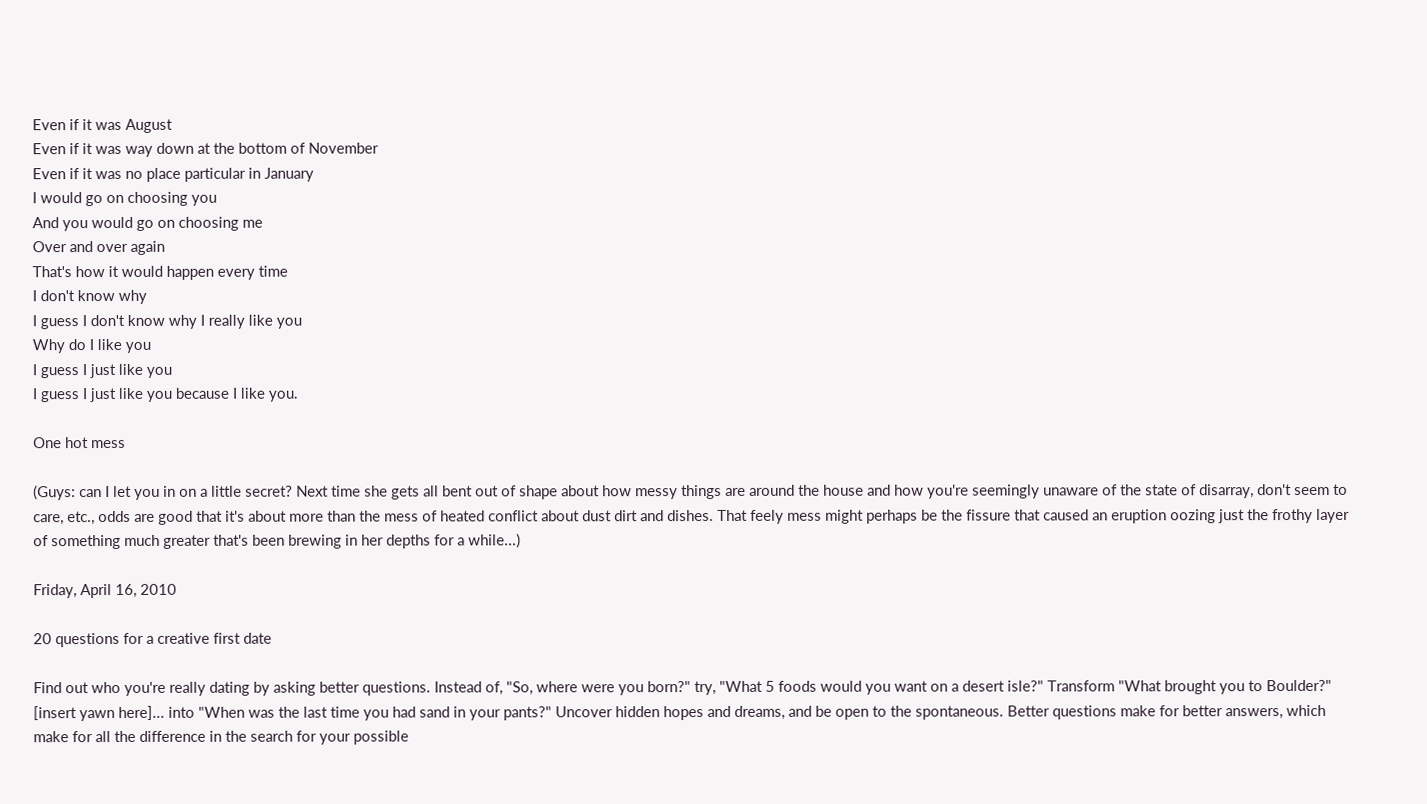Even if it was August
Even if it was way down at the bottom of November
Even if it was no place particular in January
I would go on choosing you
And you would go on choosing me
Over and over again
That's how it would happen every time
I don't know why
I guess I don't know why I really like you
Why do I like you
I guess I just like you
I guess I just like you because I like you.

One hot mess

(Guys: can I let you in on a little secret? Next time she gets all bent out of shape about how messy things are around the house and how you're seemingly unaware of the state of disarray, don't seem to care, etc., odds are good that it's about more than the mess of heated conflict about dust dirt and dishes. That feely mess might perhaps be the fissure that caused an eruption oozing just the frothy layer of something much greater that's been brewing in her depths for a while...)

Friday, April 16, 2010

20 questions for a creative first date

Find out who you're really dating by asking better questions. Instead of, "So, where were you born?" try, "What 5 foods would you want on a desert isle?" Transform "What brought you to Boulder?" [insert yawn here]... into "When was the last time you had sand in your pants?" Uncover hidden hopes and dreams, and be open to the spontaneous. Better questions make for better answers, which make for all the difference in the search for your possible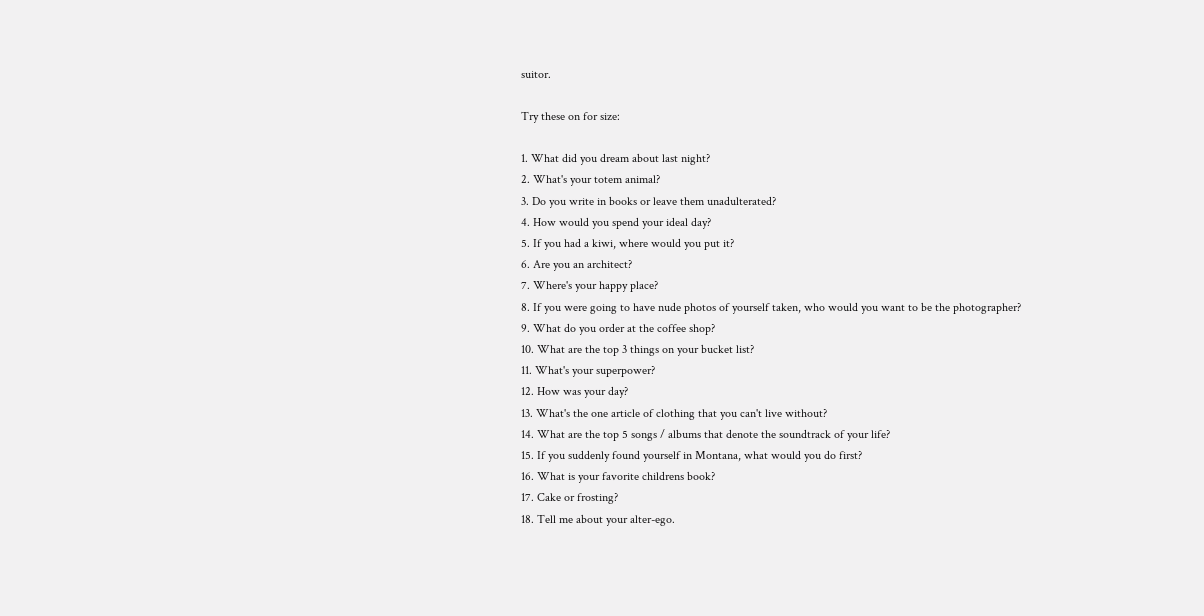suitor.

Try these on for size:

1. What did you dream about last night?
2. What's your totem animal?
3. Do you write in books or leave them unadulterated?
4. How would you spend your ideal day?
5. If you had a kiwi, where would you put it?
6. Are you an architect?
7. Where's your happy place?
8. If you were going to have nude photos of yourself taken, who would you want to be the photographer?
9. What do you order at the coffee shop?
10. What are the top 3 things on your bucket list?
11. What's your superpower?
12. How was your day?
13. What's the one article of clothing that you can't live without?
14. What are the top 5 songs / albums that denote the soundtrack of your life?
15. If you suddenly found yourself in Montana, what would you do first?
16. What is your favorite childrens book?
17. Cake or frosting?
18. Tell me about your alter-ego.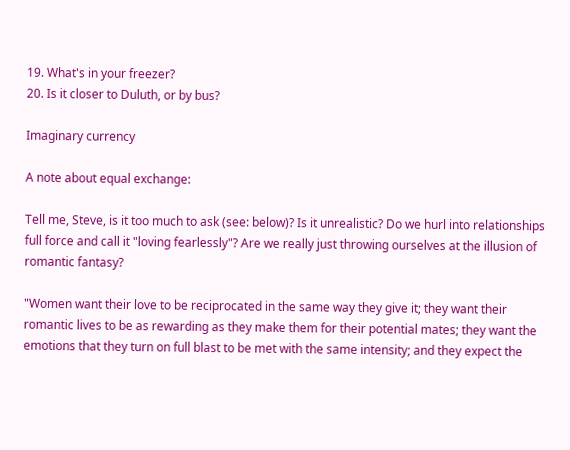19. What's in your freezer?
20. Is it closer to Duluth, or by bus?

Imaginary currency

A note about equal exchange:

Tell me, Steve, is it too much to ask (see: below)? Is it unrealistic? Do we hurl into relationships full force and call it "loving fearlessly"? Are we really just throwing ourselves at the illusion of romantic fantasy?

"Women want their love to be reciprocated in the same way they give it; they want their romantic lives to be as rewarding as they make them for their potential mates; they want the emotions that they turn on full blast to be met with the same intensity; and they expect the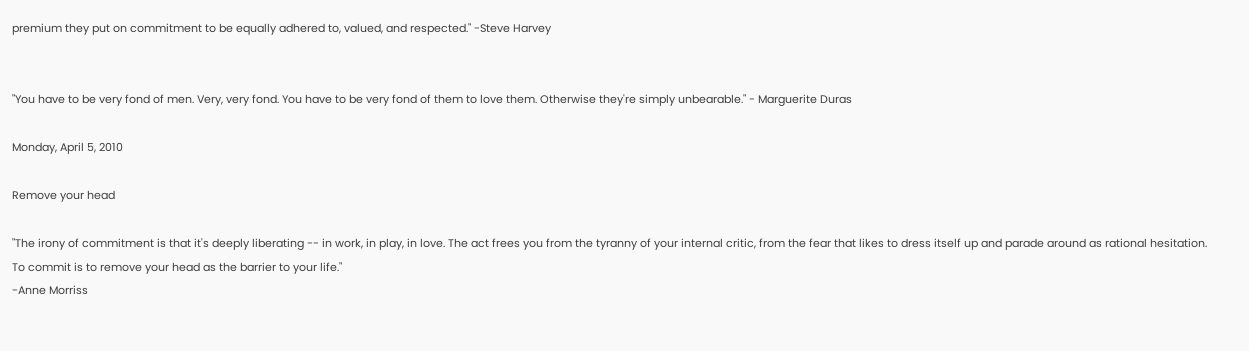premium they put on commitment to be equally adhered to, valued, and respected." -Steve Harvey


"You have to be very fond of men. Very, very fond. You have to be very fond of them to love them. Otherwise they're simply unbearable." - Marguerite Duras

Monday, April 5, 2010

Remove your head

"The irony of commitment is that it's deeply liberating -- in work, in play, in love. The act frees you from the tyranny of your internal critic, from the fear that likes to dress itself up and parade around as rational hesitation. To commit is to remove your head as the barrier to your life."
-Anne Morriss